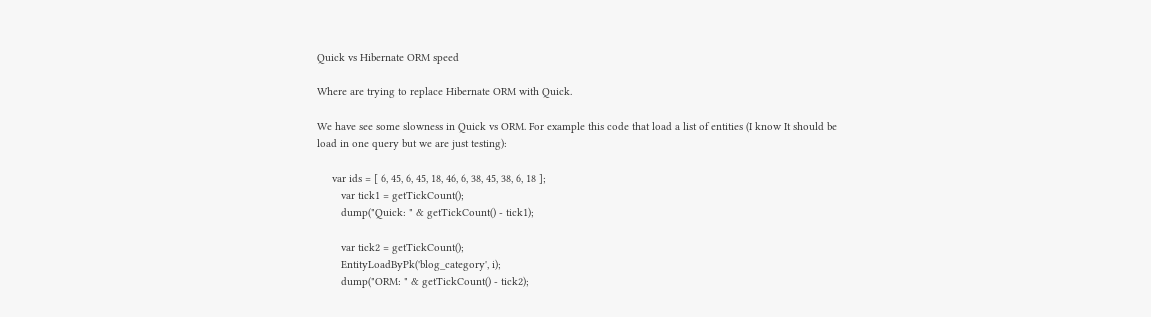Quick vs Hibernate ORM speed

Where are trying to replace Hibernate ORM with Quick.

We have see some slowness in Quick vs ORM. For example this code that load a list of entities (I know It should be load in one query but we are just testing):

     var ids = [ 6, 45, 6, 45, 18, 46, 6, 38, 45, 38, 6, 18 ];
        var tick1 = getTickCount();
        dump("Quick: " & getTickCount() - tick1);

        var tick2 = getTickCount();
        EntityLoadByPk('blog_category', i);
        dump("ORM: " & getTickCount() - tick2);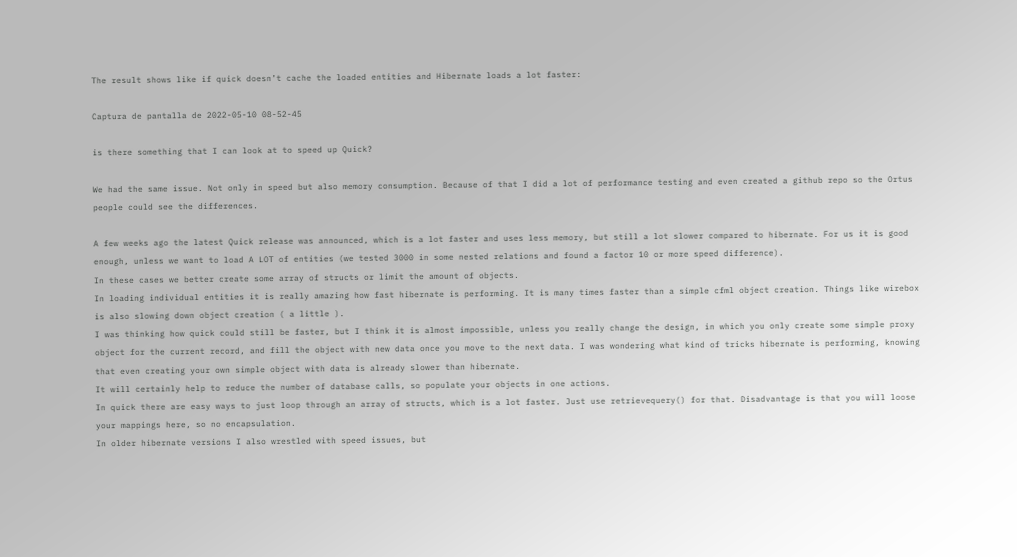The result shows like if quick doesn’t cache the loaded entities and Hibernate loads a lot faster:

Captura de pantalla de 2022-05-10 08-52-45

is there something that I can look at to speed up Quick?

We had the same issue. Not only in speed but also memory consumption. Because of that I did a lot of performance testing and even created a github repo so the Ortus people could see the differences.

A few weeks ago the latest Quick release was announced, which is a lot faster and uses less memory, but still a lot slower compared to hibernate. For us it is good enough, unless we want to load A LOT of entities (we tested 3000 in some nested relations and found a factor 10 or more speed difference).
In these cases we better create some array of structs or limit the amount of objects.
In loading individual entities it is really amazing how fast hibernate is performing. It is many times faster than a simple cfml object creation. Things like wirebox is also slowing down object creation ( a little ).
I was thinking how quick could still be faster, but I think it is almost impossible, unless you really change the design, in which you only create some simple proxy object for the current record, and fill the object with new data once you move to the next data. I was wondering what kind of tricks hibernate is performing, knowing that even creating your own simple object with data is already slower than hibernate.
It will certainly help to reduce the number of database calls, so populate your objects in one actions.
In quick there are easy ways to just loop through an array of structs, which is a lot faster. Just use retrievequery() for that. Disadvantage is that you will loose your mappings here, so no encapsulation.
In older hibernate versions I also wrestled with speed issues, but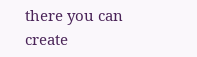there you can create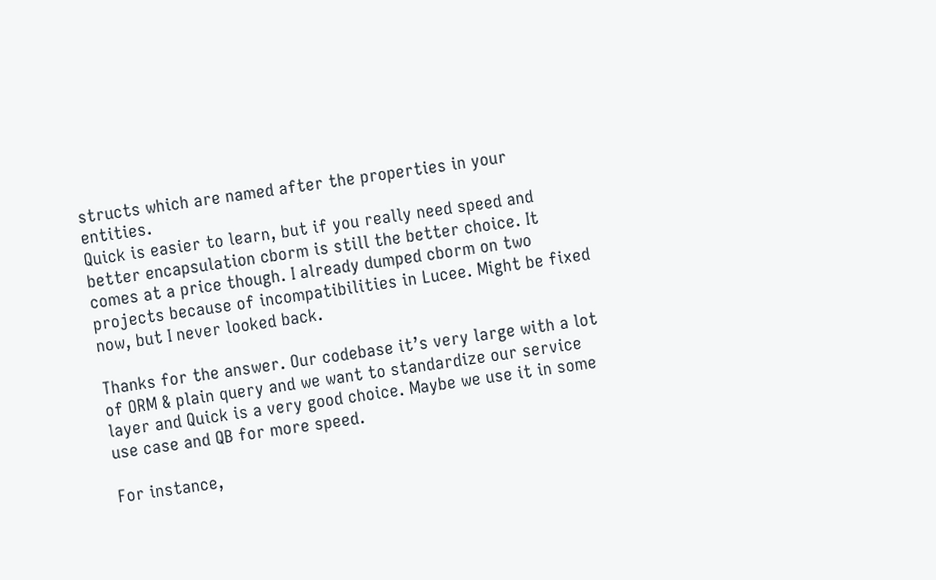structs which are named after the properties in your entities.
Quick is easier to learn, but if you really need speed and better encapsulation cborm is still the better choice. It comes at a price though. I already dumped cborm on two projects because of incompatibilities in Lucee. Might be fixed now, but I never looked back.

Thanks for the answer. Our codebase it’s very large with a lot of ORM & plain query and we want to standardize our service layer and Quick is a very good choice. Maybe we use it in some use case and QB for more speed.

For instance,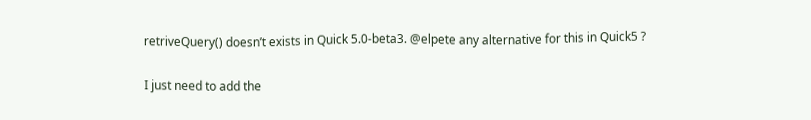retriveQuery() doesn’t exists in Quick 5.0-beta3. @elpete any alternative for this in Quick5 ?

I just need to add the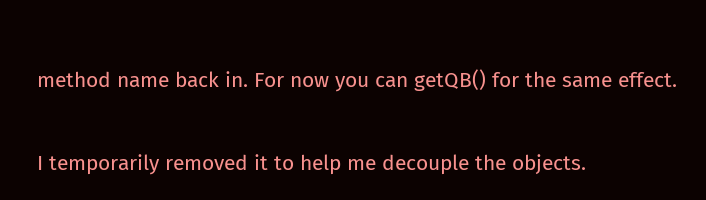method name back in. For now you can getQB() for the same effect.

I temporarily removed it to help me decouple the objects.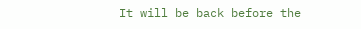It will be back before the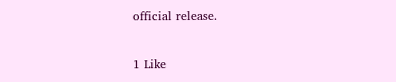official release.

1 Like